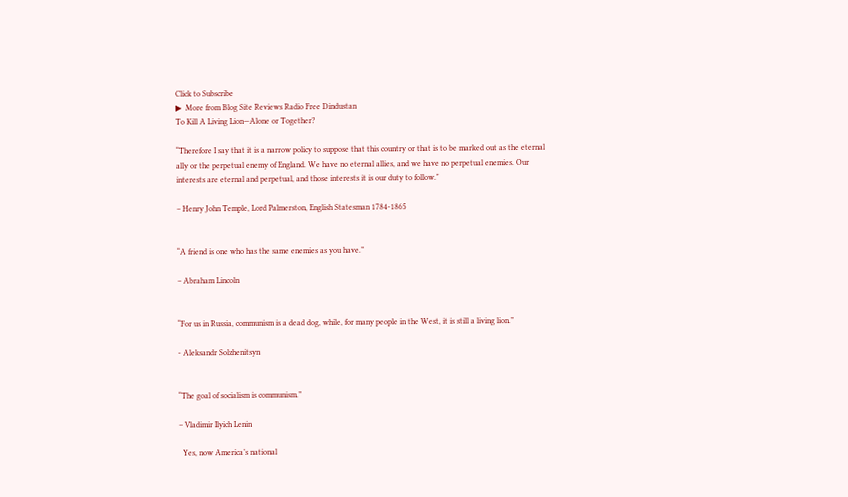Click to Subscribe
▶  More from Blog Site Reviews Radio Free Dindustan
To Kill A Living Lion—Alone or Together?

“Therefore I say that it is a narrow policy to suppose that this country or that is to be marked out as the eternal ally or the perpetual enemy of England. We have no eternal allies, and we have no perpetual enemies. Our interests are eternal and perpetual, and those interests it is our duty to follow."

– Henry John Temple, Lord Palmerston, English Statesman 1784-1865


“A friend is one who has the same enemies as you have.”

– Abraham Lincoln


“For us in Russia, communism is a dead dog, while, for many people in the West, it is still a living lion.”

- Aleksandr Solzhenitsyn


“The goal of socialism is communism.”

– Vladimir Ilyich Lenin

  Yes, now America’s national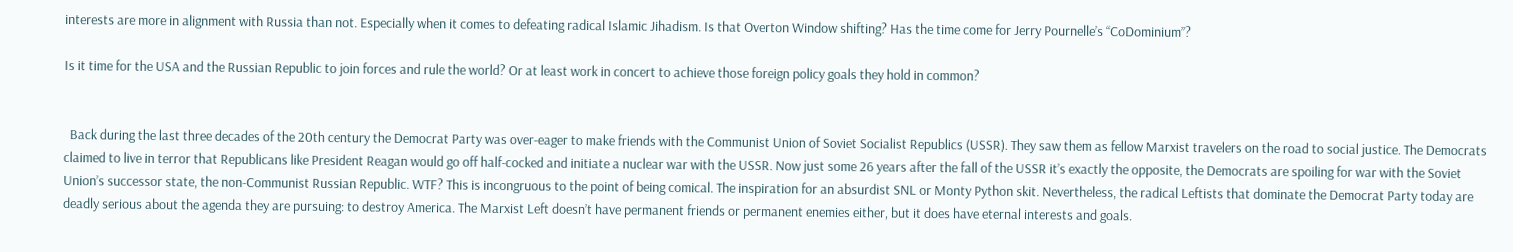interests are more in alignment with Russia than not. Especially when it comes to defeating radical Islamic Jihadism. Is that Overton Window shifting? Has the time come for Jerry Pournelle’s “CoDominium”?

Is it time for the USA and the Russian Republic to join forces and rule the world? Or at least work in concert to achieve those foreign policy goals they hold in common?


  Back during the last three decades of the 20th century the Democrat Party was over-eager to make friends with the Communist Union of Soviet Socialist Republics (USSR). They saw them as fellow Marxist travelers on the road to social justice. The Democrats claimed to live in terror that Republicans like President Reagan would go off half-cocked and initiate a nuclear war with the USSR. Now just some 26 years after the fall of the USSR it’s exactly the opposite, the Democrats are spoiling for war with the Soviet Union’s successor state, the non-Communist Russian Republic. WTF? This is incongruous to the point of being comical. The inspiration for an absurdist SNL or Monty Python skit. Nevertheless, the radical Leftists that dominate the Democrat Party today are deadly serious about the agenda they are pursuing: to destroy America. The Marxist Left doesn’t have permanent friends or permanent enemies either, but it does have eternal interests and goals.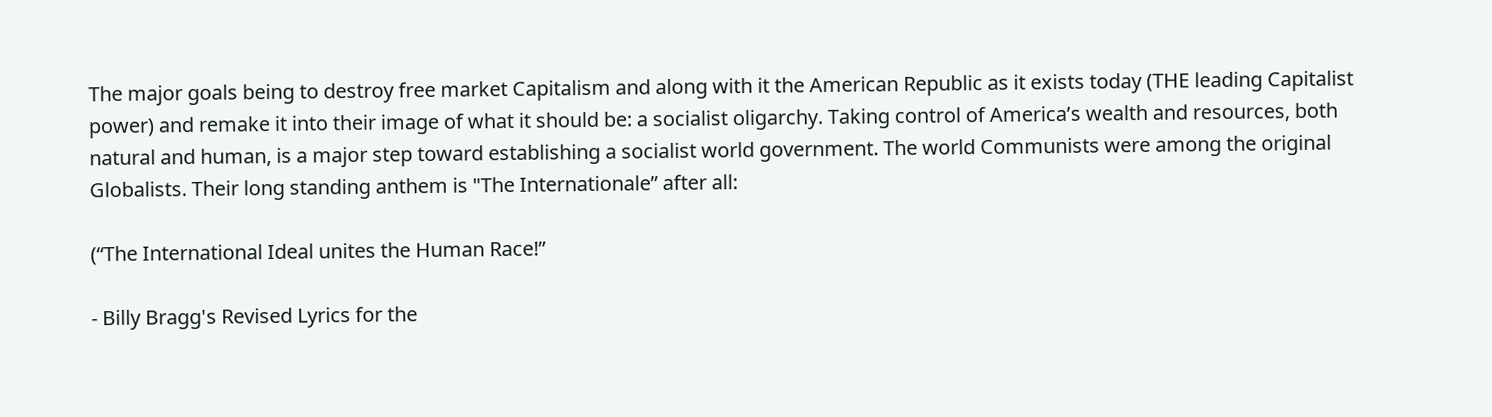The major goals being to destroy free market Capitalism and along with it the American Republic as it exists today (THE leading Capitalist power) and remake it into their image of what it should be: a socialist oligarchy. Taking control of America’s wealth and resources, both natural and human, is a major step toward establishing a socialist world government. The world Communists were among the original Globalists. Their long standing anthem is "The Internationale” after all:

(“The International Ideal unites the Human Race!”

- Billy Bragg's Revised Lyrics for the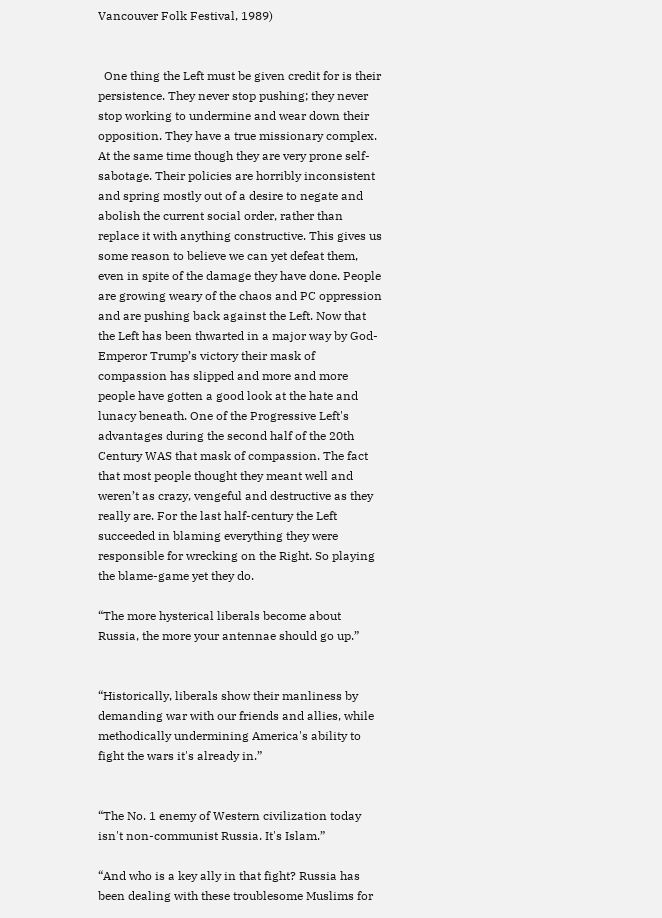Vancouver Folk Festival, 1989)


  One thing the Left must be given credit for is their persistence. They never stop pushing; they never stop working to undermine and wear down their opposition. They have a true missionary complex. At the same time though they are very prone self-sabotage. Their policies are horribly inconsistent and spring mostly out of a desire to negate and abolish the current social order, rather than replace it with anything constructive. This gives us some reason to believe we can yet defeat them, even in spite of the damage they have done. People are growing weary of the chaos and PC oppression and are pushing back against the Left. Now that the Left has been thwarted in a major way by God-Emperor Trump’s victory their mask of compassion has slipped and more and more people have gotten a good look at the hate and lunacy beneath. One of the Progressive Left's advantages during the second half of the 20th Century WAS that mask of compassion. The fact that most people thought they meant well and weren’t as crazy, vengeful and destructive as they really are. For the last half-century the Left succeeded in blaming everything they were responsible for wrecking on the Right. So playing the blame-game yet they do.

“The more hysterical liberals become about Russia, the more your antennae should go up.”


“Historically, liberals show their manliness by demanding war with our friends and allies, while methodically undermining America's ability to fight the wars it's already in.”


“The No. 1 enemy of Western civilization today isn't non-communist Russia. It's Islam.”

“And who is a key ally in that fight? Russia has been dealing with these troublesome Muslims for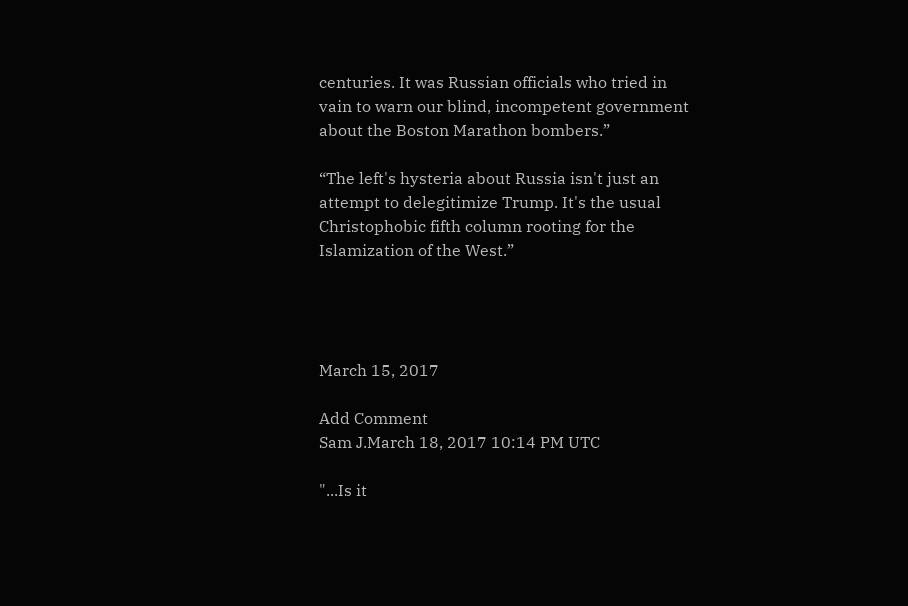centuries. It was Russian officials who tried in vain to warn our blind, incompetent government about the Boston Marathon bombers.”

“The left's hysteria about Russia isn't just an attempt to delegitimize Trump. It's the usual Christophobic fifth column rooting for the Islamization of the West.”




March 15, 2017

Add Comment
Sam J.March 18, 2017 10:14 PM UTC

"...Is it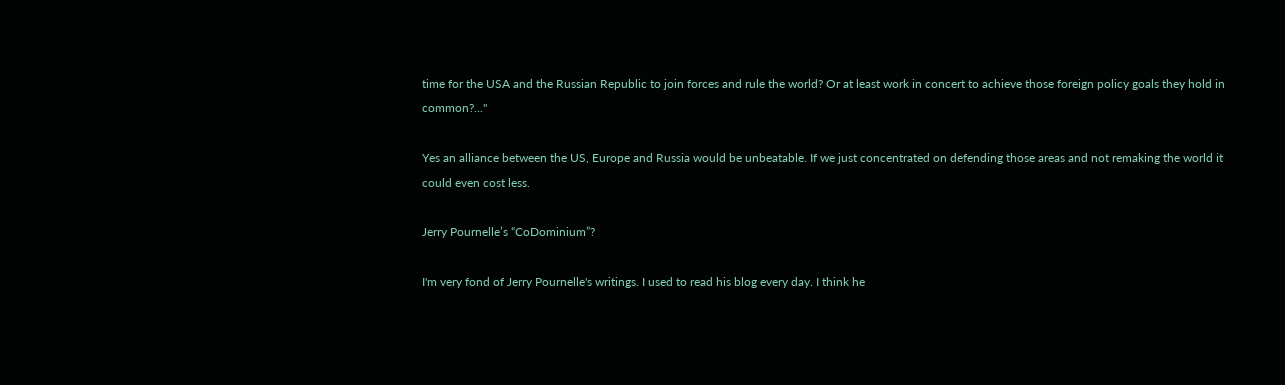time for the USA and the Russian Republic to join forces and rule the world? Or at least work in concert to achieve those foreign policy goals they hold in common?..."

Yes an alliance between the US, Europe and Russia would be unbeatable. If we just concentrated on defending those areas and not remaking the world it could even cost less.

Jerry Pournelle’s “CoDominium”?

I'm very fond of Jerry Pournelle's writings. I used to read his blog every day. I think he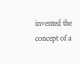invented the concept of a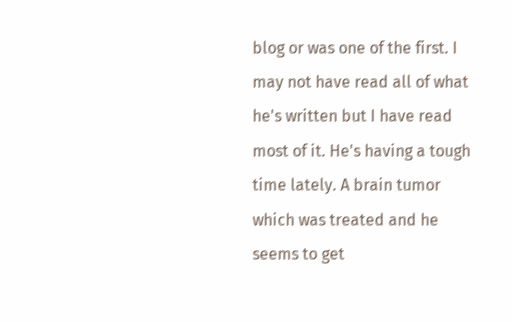blog or was one of the first. I may not have read all of what he's written but I have read most of it. He's having a tough time lately. A brain tumor which was treated and he seems to get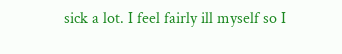sick a lot. I feel fairly ill myself so I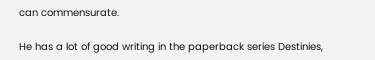can commensurate.

He has a lot of good writing in the paperback series Destinies,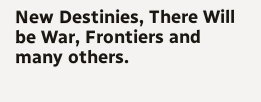New Destinies, There Will be War, Frontiers and many others.